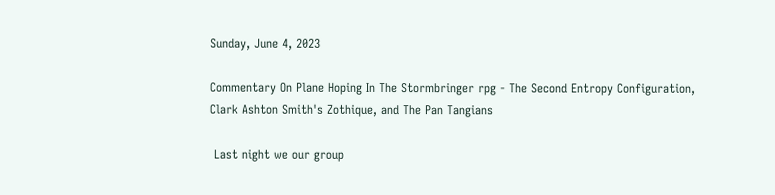Sunday, June 4, 2023

Commentary On Plane Hoping In The Stormbringer rpg - The Second Entropy Configuration, Clark Ashton Smith's Zothique, and The Pan Tangians

 Last night we our group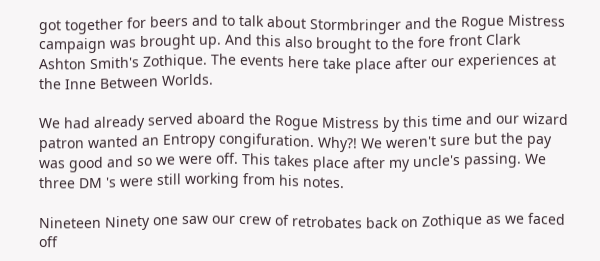got together for beers and to talk about Stormbringer and the Rogue Mistress campaign was brought up. And this also brought to the fore front Clark Ashton Smith's Zothique. The events here take place after our experiences at the Inne Between Worlds.

We had already served aboard the Rogue Mistress by this time and our wizard patron wanted an Entropy congifuration. Why?! We weren't sure but the pay was good and so we were off. This takes place after my uncle's passing. We three DM 's were still working from his notes.

Nineteen Ninety one saw our crew of retrobates back on Zothique as we faced off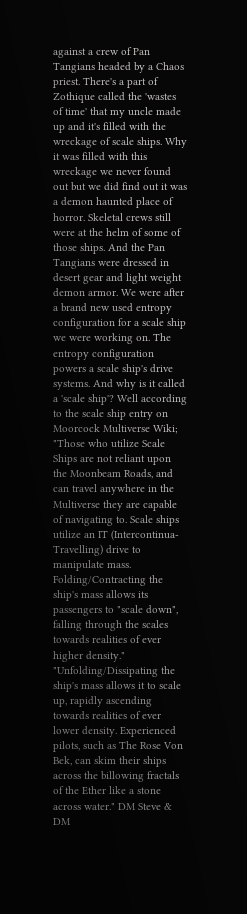against a crew of Pan Tangians headed by a Chaos priest. There's a part of Zothique called the 'wastes of time' that my uncle made up and it's filled with the wreckage of scale ships. Why it was filled with this wreckage we never found out but we did find out it was a demon haunted place of horror. Skeletal crews still were at the helm of some of those ships. And the Pan Tangians were dressed in desert gear and light weight demon armor. We were after a brand new used entropy configuration for a scale ship we were working on. The entropy configuration powers a scale ship's drive systems. And why is it called a 'scale ship'? Well according  to the scale ship entry on Moorcock Multiverse Wiki; "Those who utilize Scale Ships are not reliant upon the Moonbeam Roads, and can travel anywhere in the Multiverse they are capable of navigating to. Scale ships utilize an IT (Intercontinua-Travelling) drive to manipulate mass. Folding/Contracting the ship's mass allows its passengers to "scale down", falling through the scales towards realities of ever higher density." "Unfolding/Dissipating the ship's mass allows it to scale up, rapidly ascending towards realities of ever lower density. Experienced pilots, such as The Rose Von Bek, can skim their ships across the billowing fractals of the Ether like a stone across water." DM Steve & DM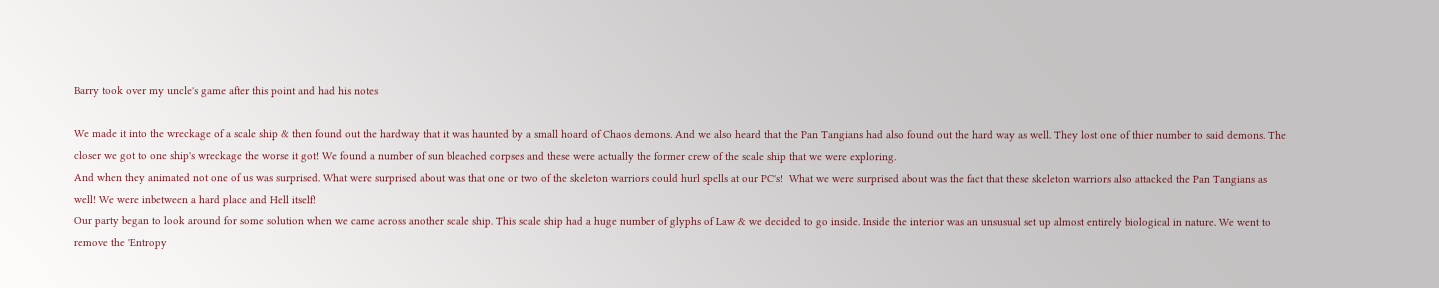Barry took over my uncle's game after this point and had his notes

We made it into the wreckage of a scale ship & then found out the hardway that it was haunted by a small hoard of Chaos demons. And we also heard that the Pan Tangians had also found out the hard way as well. They lost one of thier number to said demons. The closer we got to one ship's wreckage the worse it got! We found a number of sun bleached corpses and these were actually the former crew of the scale ship that we were exploring.
And when they animated not one of us was surprised. What were surprised about was that one or two of the skeleton warriors could hurl spells at our PC's!  What we were surprised about was the fact that these skeleton warriors also attacked the Pan Tangians as well! We were inbetween a hard place and Hell itself!
Our party began to look around for some solution when we came across another scale ship. This scale ship had a huge number of glyphs of Law & we decided to go inside. Inside the interior was an unsusual set up almost entirely biological in nature. We went to remove the 'Entropy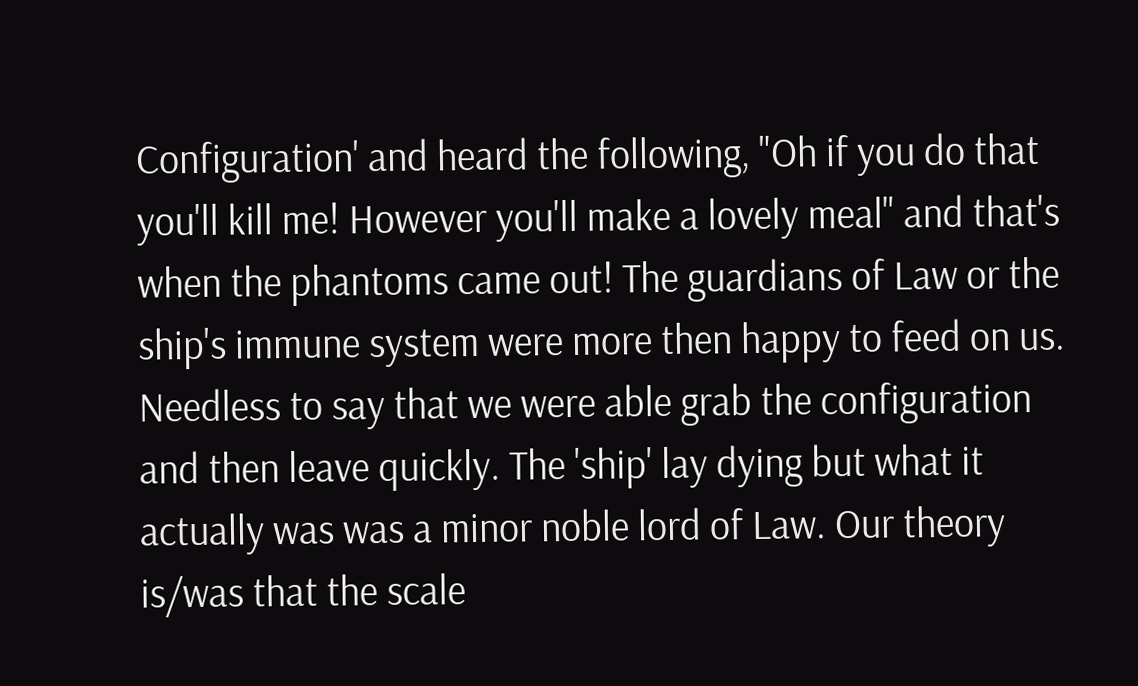Configuration' and heard the following, "Oh if you do that you'll kill me! However you'll make a lovely meal" and that's when the phantoms came out! The guardians of Law or the ship's immune system were more then happy to feed on us. Needless to say that we were able grab the configuration and then leave quickly. The 'ship' lay dying but what it actually was was a minor noble lord of Law. Our theory is/was that the scale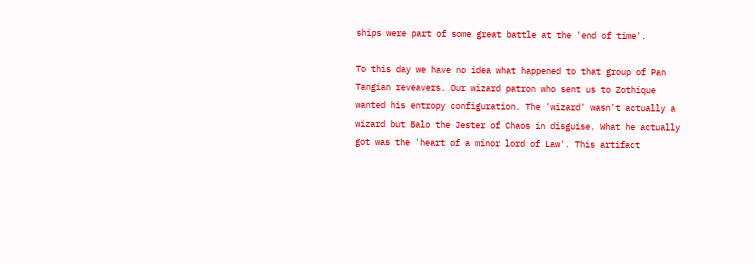ships were part of some great battle at the 'end of time'.

To this day we have no idea what happened to that group of Pan Tangian reveavers. Our wizard patron who sent us to Zothique wanted his entropy configuration. The 'wizard' wasn't actually a wizard but Balo the Jester of Chaos in disguise. What he actually got was the 'heart of a minor lord of Law'. This artifact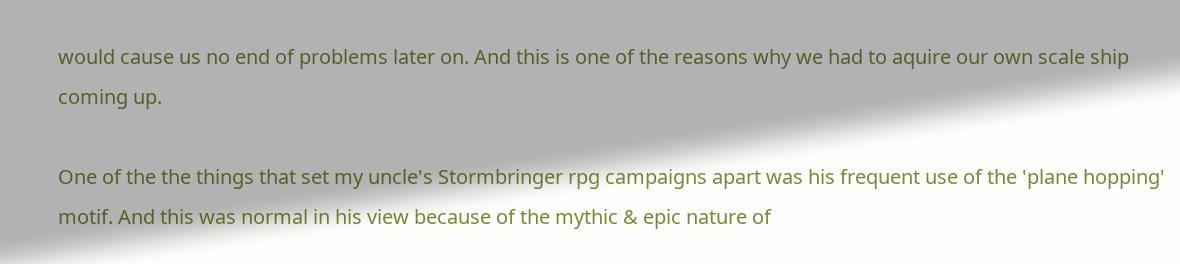would cause us no end of problems later on. And this is one of the reasons why we had to aquire our own scale ship coming up.

One of the the things that set my uncle's Stormbringer rpg campaigns apart was his frequent use of the 'plane hopping' motif. And this was normal in his view because of the mythic & epic nature of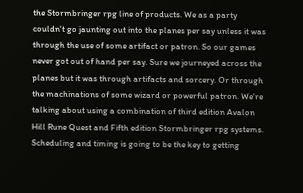the Stormbringer rpg line of products. We as a party couldn't go jaunting out into the planes per say unless it was through the use of some artifact or patron. So our games never got out of hand per say. Sure we journeyed across the planes but it was through artifacts and sorcery. Or through the machinations of some wizard or powerful patron. We're talking about using a combination of third edition Avalon Hill Rune Quest and Fifth edition Stormbringer rpg systems. Scheduling and timing is going to be the key to getting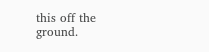this off the ground.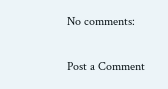No comments:

Post a Comment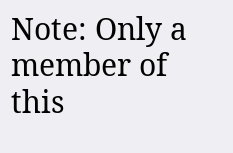Note: Only a member of this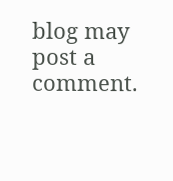blog may post a comment.